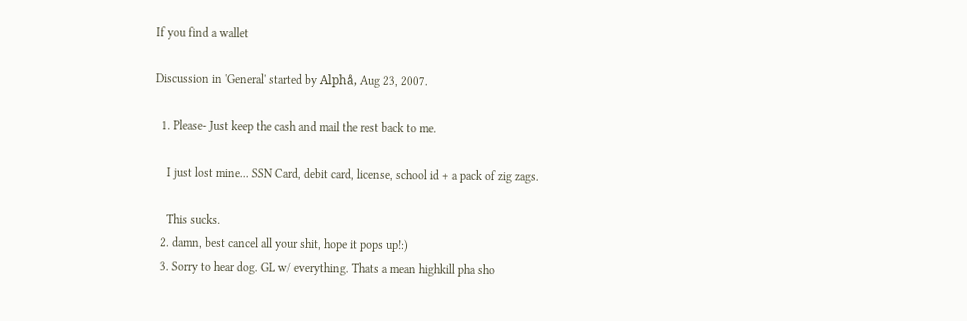If you find a wallet

Discussion in 'General' started by Alphå, Aug 23, 2007.

  1. Please- Just keep the cash and mail the rest back to me.

    I just lost mine... SSN Card, debit card, license, school id + a pack of zig zags.

    This sucks.
  2. damn, best cancel all your shit, hope it pops up!:)
  3. Sorry to hear dog. GL w/ everything. Thats a mean highkill pha sho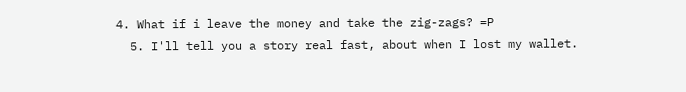4. What if i leave the money and take the zig-zags? =P
  5. I'll tell you a story real fast, about when I lost my wallet.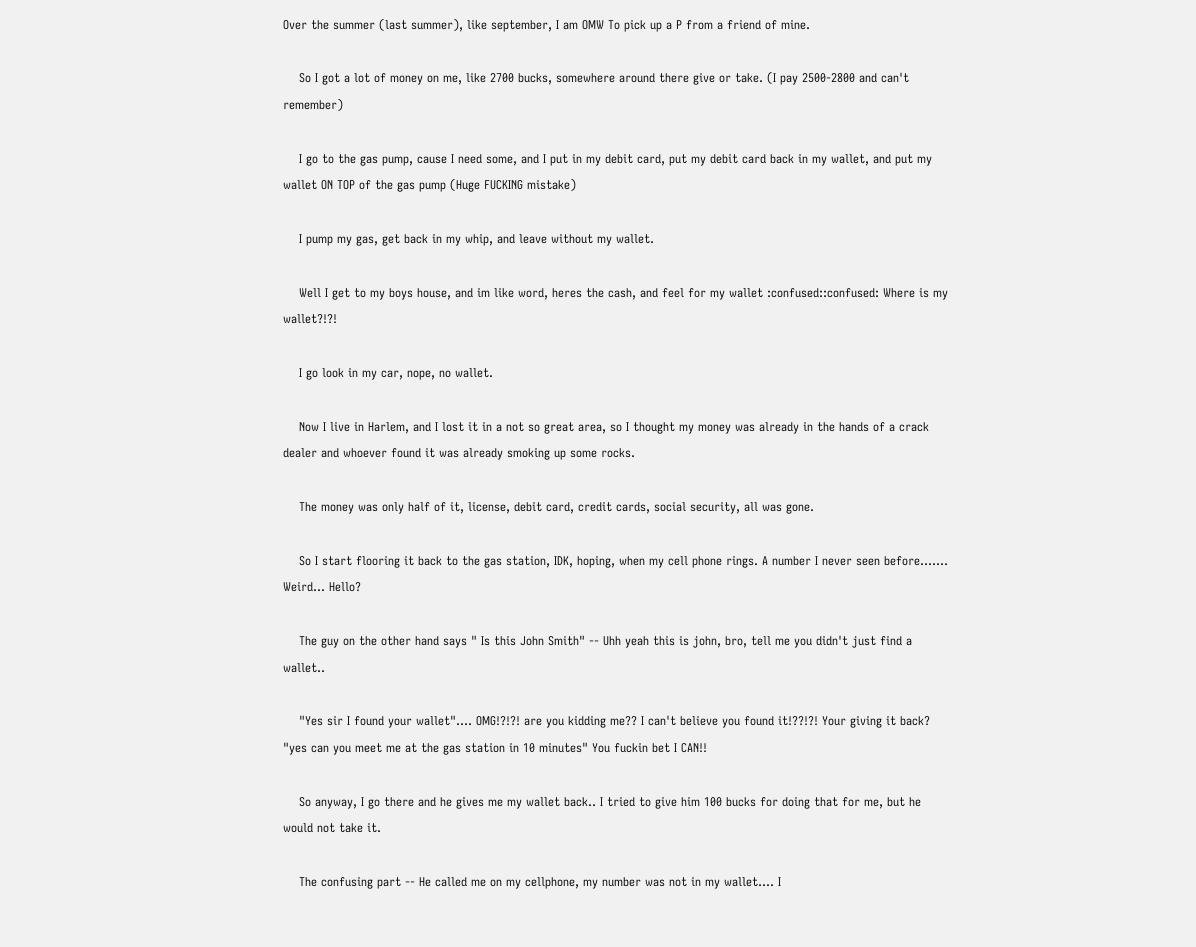Over the summer (last summer), like september, I am OMW To pick up a P from a friend of mine.

    So I got a lot of money on me, like 2700 bucks, somewhere around there give or take. (I pay 2500-2800 and can't remember)

    I go to the gas pump, cause I need some, and I put in my debit card, put my debit card back in my wallet, and put my wallet ON TOP of the gas pump (Huge FUCKING mistake)

    I pump my gas, get back in my whip, and leave without my wallet.

    Well I get to my boys house, and im like word, heres the cash, and feel for my wallet :confused::confused: Where is my wallet?!?!

    I go look in my car, nope, no wallet.

    Now I live in Harlem, and I lost it in a not so great area, so I thought my money was already in the hands of a crack dealer and whoever found it was already smoking up some rocks.

    The money was only half of it, license, debit card, credit cards, social security, all was gone.

    So I start flooring it back to the gas station, IDK, hoping, when my cell phone rings. A number I never seen before....... Weird... Hello?

    The guy on the other hand says " Is this John Smith" -- Uhh yeah this is john, bro, tell me you didn't just find a wallet..

    "Yes sir I found your wallet".... OMG!?!?! are you kidding me?? I can't believe you found it!??!?! Your giving it back? "yes can you meet me at the gas station in 10 minutes" You fuckin bet I CAN!!

    So anyway, I go there and he gives me my wallet back.. I tried to give him 100 bucks for doing that for me, but he would not take it.

    The confusing part -- He called me on my cellphone, my number was not in my wallet.... I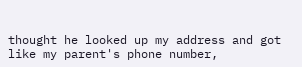thought he looked up my address and got like my parent's phone number,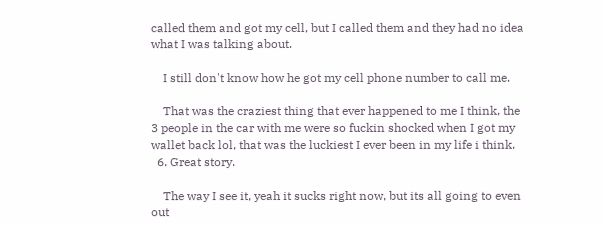called them and got my cell, but I called them and they had no idea what I was talking about.

    I still don't know how he got my cell phone number to call me.

    That was the craziest thing that ever happened to me I think, the 3 people in the car with me were so fuckin shocked when I got my wallet back lol, that was the luckiest I ever been in my life i think.
  6. Great story.

    The way I see it, yeah it sucks right now, but its all going to even out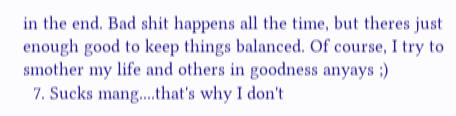in the end. Bad shit happens all the time, but theres just enough good to keep things balanced. Of course, I try to smother my life and others in goodness anyays ;)
  7. Sucks mang....that's why I don't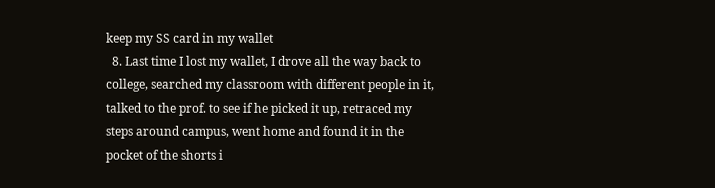keep my SS card in my wallet
  8. Last time I lost my wallet, I drove all the way back to college, searched my classroom with different people in it, talked to the prof. to see if he picked it up, retraced my steps around campus, went home and found it in the pocket of the shorts i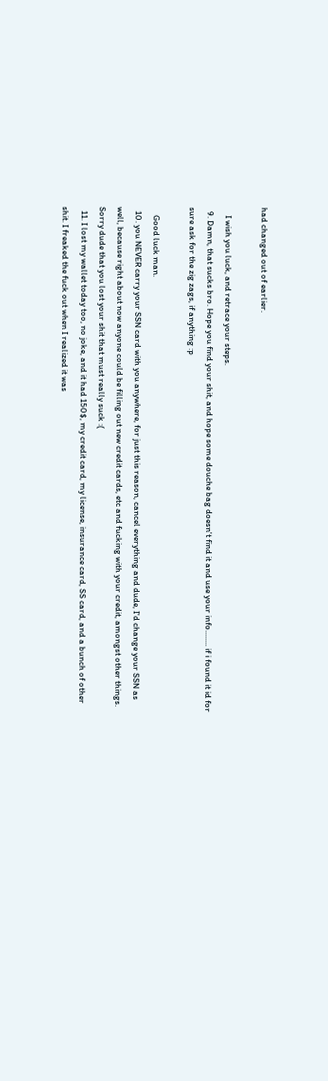had changed out of earlier.

    I wish you luck, and retrace your steps.
  9. Damn, that sucks bro. Hope you find your shit, and hope some douche bag doesn't find it and use your info........ if i found it id for sure ask for the zig zags, if anything :p

    Good luck man.
  10. you NEVER carry your SSN card with you anywhere, for just this reason, cancel everything and dude, I'd change your SSN as well, because right about now anyone could be filling out new credit cards, etc and fucking with your credit, amongst other things. Sorry dude that you lost your shit that must really suck :(
  11. I lost my wallet today too, no joke, and it had 150$, my credit card, my license, insurance card, SS card, and a bunch of other shit. I freaked the fuck out when I realized it was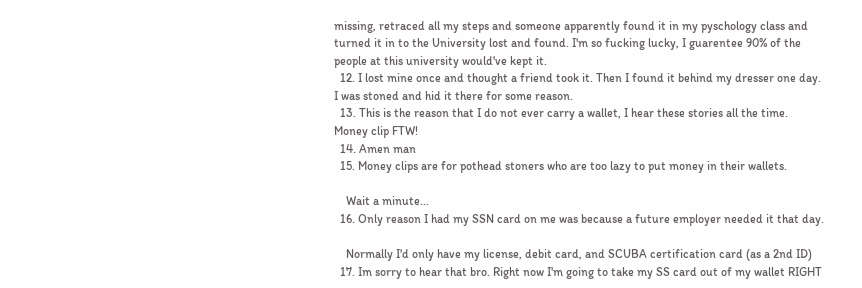missing, retraced all my steps and someone apparently found it in my pyschology class and turned it in to the University lost and found. I'm so fucking lucky, I guarentee 90% of the people at this university would've kept it.
  12. I lost mine once and thought a friend took it. Then I found it behind my dresser one day. I was stoned and hid it there for some reason.
  13. This is the reason that I do not ever carry a wallet, I hear these stories all the time. Money clip FTW!
  14. Amen man
  15. Money clips are for pothead stoners who are too lazy to put money in their wallets.

    Wait a minute...
  16. Only reason I had my SSN card on me was because a future employer needed it that day.

    Normally I'd only have my license, debit card, and SCUBA certification card (as a 2nd ID)
  17. Im sorry to hear that bro. Right now I'm going to take my SS card out of my wallet RIGHT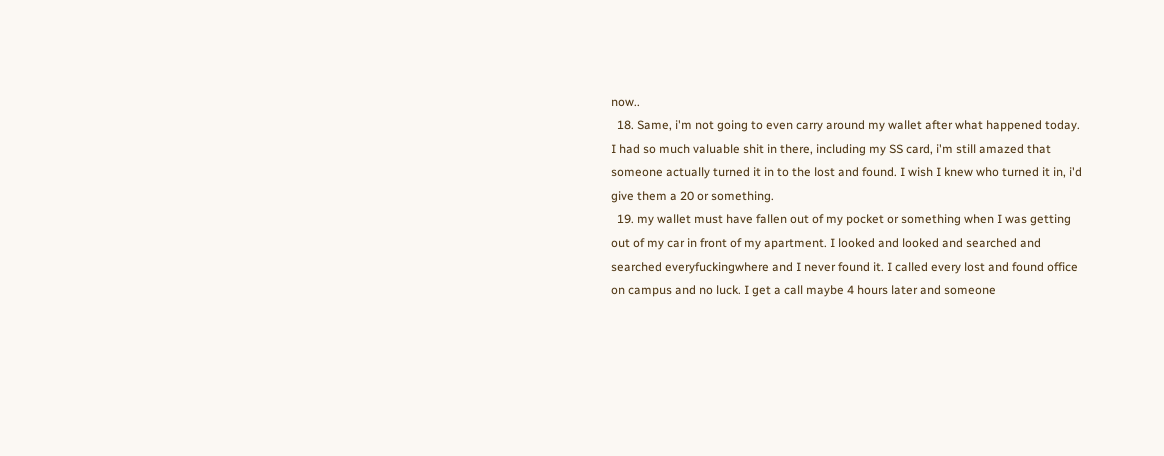now..
  18. Same, i'm not going to even carry around my wallet after what happened today. I had so much valuable shit in there, including my SS card, i'm still amazed that someone actually turned it in to the lost and found. I wish I knew who turned it in, i'd give them a 20 or something.
  19. my wallet must have fallen out of my pocket or something when I was getting out of my car in front of my apartment. I looked and looked and searched and searched everyfuckingwhere and I never found it. I called every lost and found office on campus and no luck. I get a call maybe 4 hours later and someone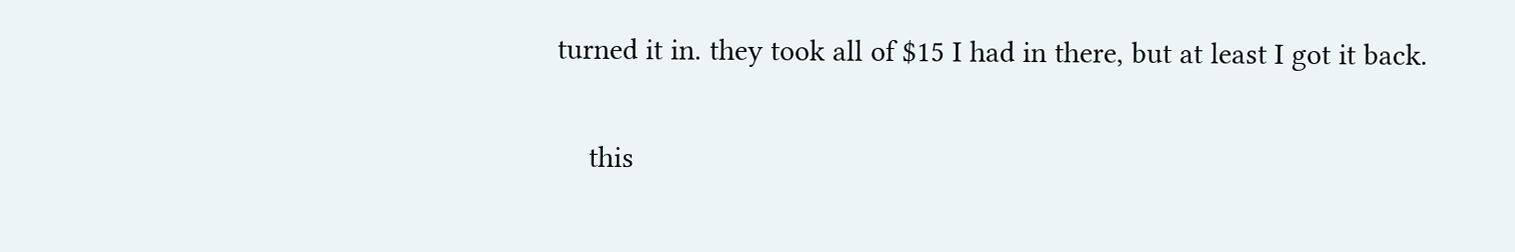turned it in. they took all of $15 I had in there, but at least I got it back.

    this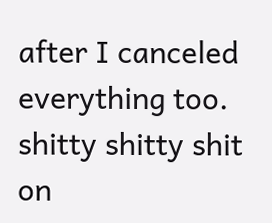after I canceled everything too. shitty shitty shit on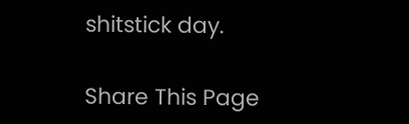shitstick day.

Share This Page